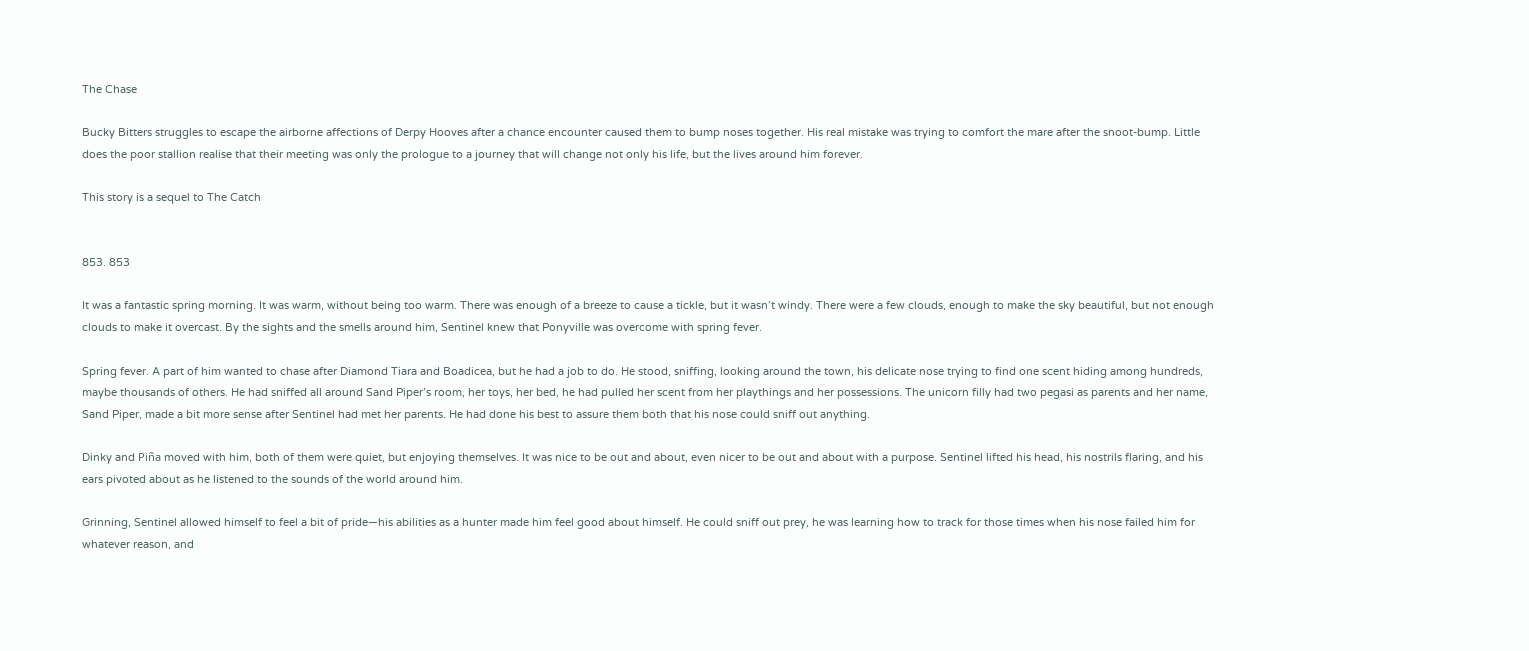The Chase

Bucky Bitters struggles to escape the airborne affections of Derpy Hooves after a chance encounter caused them to bump noses together. His real mistake was trying to comfort the mare after the snoot-bump. Little does the poor stallion realise that their meeting was only the prologue to a journey that will change not only his life, but the lives around him forever.

This story is a sequel to The Catch


853. 853

It was a fantastic spring morning. It was warm, without being too warm. There was enough of a breeze to cause a tickle, but it wasn’t windy. There were a few clouds, enough to make the sky beautiful, but not enough clouds to make it overcast. By the sights and the smells around him, Sentinel knew that Ponyville was overcome with spring fever.

Spring fever. A part of him wanted to chase after Diamond Tiara and Boadicea, but he had a job to do. He stood, sniffing, looking around the town, his delicate nose trying to find one scent hiding among hundreds, maybe thousands of others. He had sniffed all around Sand Piper’s room, her toys, her bed, he had pulled her scent from her playthings and her possessions. The unicorn filly had two pegasi as parents and her name, Sand Piper, made a bit more sense after Sentinel had met her parents. He had done his best to assure them both that his nose could sniff out anything.

Dinky and Piña moved with him, both of them were quiet, but enjoying themselves. It was nice to be out and about, even nicer to be out and about with a purpose. Sentinel lifted his head, his nostrils flaring, and his ears pivoted about as he listened to the sounds of the world around him.

Grinning, Sentinel allowed himself to feel a bit of pride—his abilities as a hunter made him feel good about himself. He could sniff out prey, he was learning how to track for those times when his nose failed him for whatever reason, and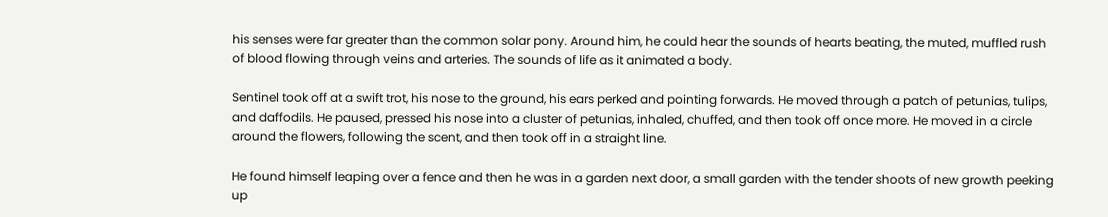his senses were far greater than the common solar pony. Around him, he could hear the sounds of hearts beating, the muted, muffled rush of blood flowing through veins and arteries. The sounds of life as it animated a body.

Sentinel took off at a swift trot, his nose to the ground, his ears perked and pointing forwards. He moved through a patch of petunias, tulips, and daffodils. He paused, pressed his nose into a cluster of petunias, inhaled, chuffed, and then took off once more. He moved in a circle around the flowers, following the scent, and then took off in a straight line.

He found himself leaping over a fence and then he was in a garden next door, a small garden with the tender shoots of new growth peeking up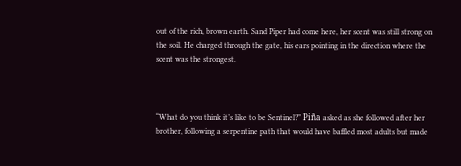out of the rich, brown earth. Sand Piper had come here, her scent was still strong on the soil. He charged through the gate, his ears pointing in the direction where the scent was the strongest.



“What do you think it’s like to be Sentinel?” Piña asked as she followed after her brother, following a serpentine path that would have baffled most adults but made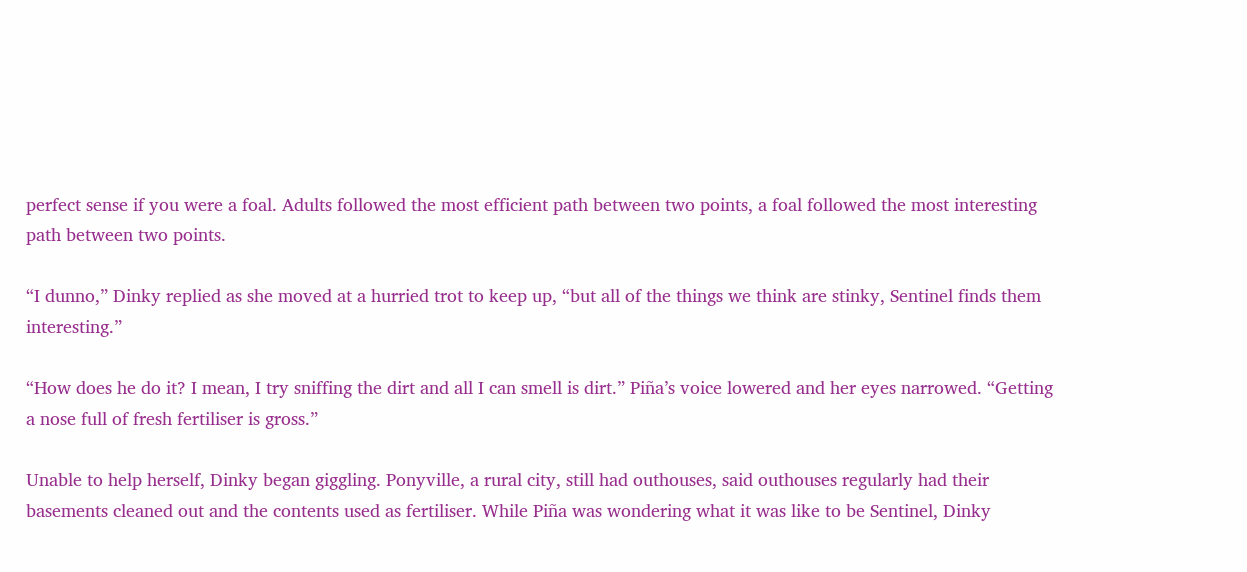perfect sense if you were a foal. Adults followed the most efficient path between two points, a foal followed the most interesting path between two points.

“I dunno,” Dinky replied as she moved at a hurried trot to keep up, “but all of the things we think are stinky, Sentinel finds them interesting.”

“How does he do it? I mean, I try sniffing the dirt and all I can smell is dirt.” Piña’s voice lowered and her eyes narrowed. “Getting a nose full of fresh fertiliser is gross.”

Unable to help herself, Dinky began giggling. Ponyville, a rural city, still had outhouses, said outhouses regularly had their basements cleaned out and the contents used as fertiliser. While Piña was wondering what it was like to be Sentinel, Dinky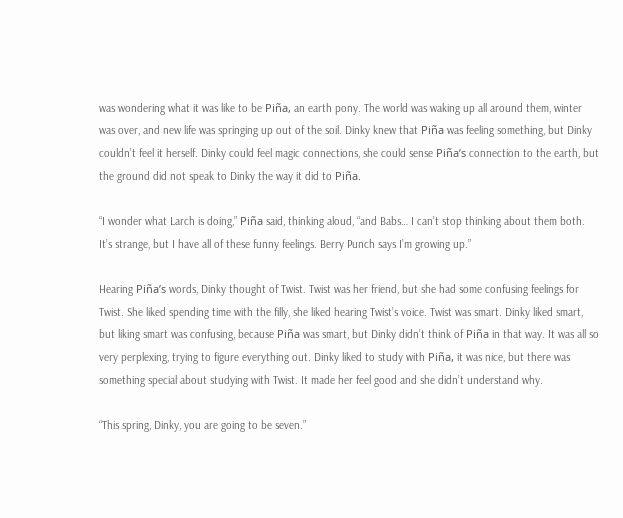was wondering what it was like to be Piña, an earth pony. The world was waking up all around them, winter was over, and new life was springing up out of the soil. Dinky knew that Piña was feeling something, but Dinky couldn’t feel it herself. Dinky could feel magic connections, she could sense Piña’s connection to the earth, but the ground did not speak to Dinky the way it did to Piña.

“I wonder what Larch is doing,” Piña said, thinking aloud, “and Babs… I can’t stop thinking about them both. It’s strange, but I have all of these funny feelings. Berry Punch says I’m growing up.”

Hearing Piña’s words, Dinky thought of Twist. Twist was her friend, but she had some confusing feelings for Twist. She liked spending time with the filly, she liked hearing Twist’s voice. Twist was smart. Dinky liked smart, but liking smart was confusing, because Piña was smart, but Dinky didn’t think of Piña in that way. It was all so very perplexing, trying to figure everything out. Dinky liked to study with Piña, it was nice, but there was something special about studying with Twist. It made her feel good and she didn’t understand why.

“This spring, Dinky, you are going to be seven.”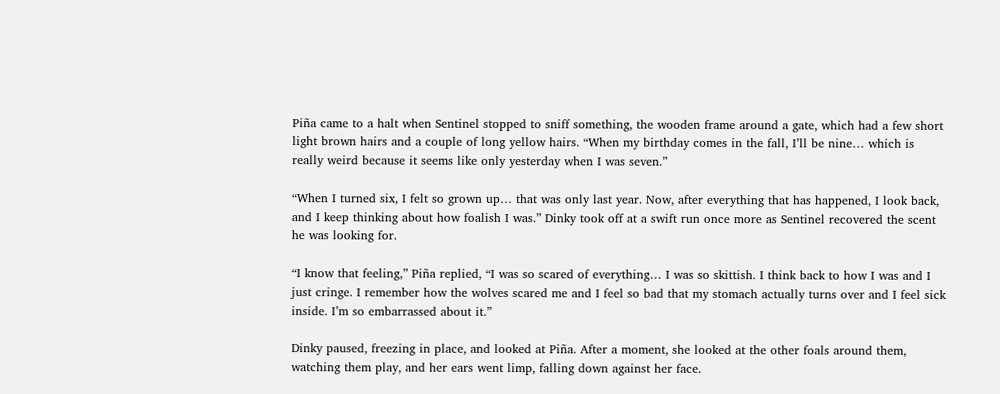Piña came to a halt when Sentinel stopped to sniff something, the wooden frame around a gate, which had a few short light brown hairs and a couple of long yellow hairs. “When my birthday comes in the fall, I’ll be nine… which is really weird because it seems like only yesterday when I was seven.”

“When I turned six, I felt so grown up… that was only last year. Now, after everything that has happened, I look back, and I keep thinking about how foalish I was.” Dinky took off at a swift run once more as Sentinel recovered the scent he was looking for.

“I know that feeling,” Piña replied, “I was so scared of everything… I was so skittish. I think back to how I was and I just cringe. I remember how the wolves scared me and I feel so bad that my stomach actually turns over and I feel sick inside. I’m so embarrassed about it.”

Dinky paused, freezing in place, and looked at Piña. After a moment, she looked at the other foals around them, watching them play, and her ears went limp, falling down against her face.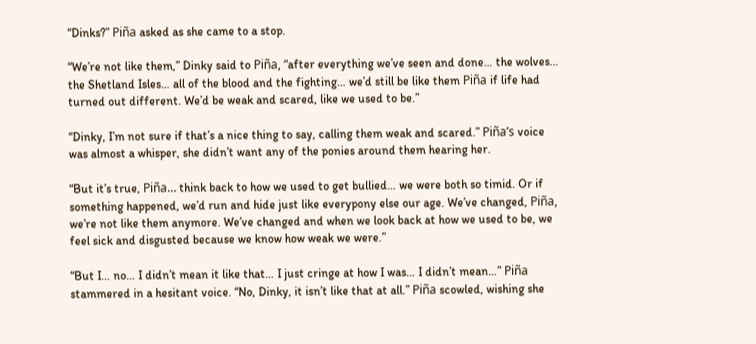“Dinks?” Piña asked as she came to a stop.

“We’re not like them,” Dinky said to Piña, “after everything we’ve seen and done… the wolves… the Shetland Isles… all of the blood and the fighting… we’d still be like them Piña if life had turned out different. We’d be weak and scared, like we used to be.”

“Dinky, I’m not sure if that’s a nice thing to say, calling them weak and scared.” Piña’s voice was almost a whisper, she didn’t want any of the ponies around them hearing her.

“But it’s true, Piña… think back to how we used to get bullied… we were both so timid. Or if something happened, we’d run and hide just like everypony else our age. We’ve changed, Piña, we’re not like them anymore. We’ve changed and when we look back at how we used to be, we feel sick and disgusted because we know how weak we were.”

“But I… no… I didn’t mean it like that… I just cringe at how I was… I didn’t mean…” Piña stammered in a hesitant voice. “No, Dinky, it isn’t like that at all.” Piña scowled, wishing she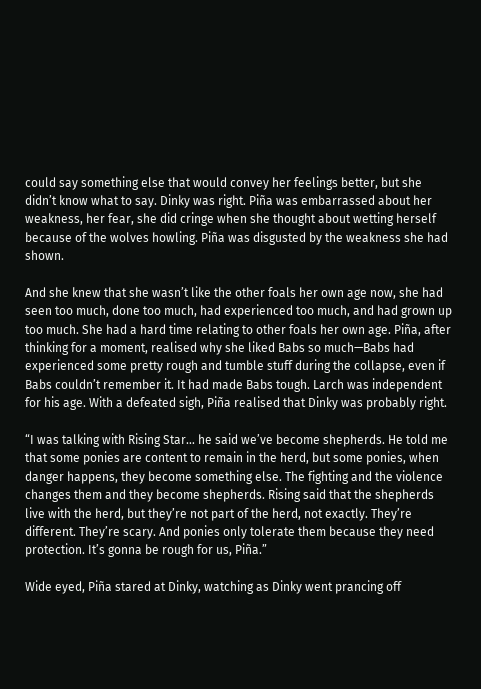could say something else that would convey her feelings better, but she didn’t know what to say. Dinky was right. Piña was embarrassed about her weakness, her fear, she did cringe when she thought about wetting herself because of the wolves howling. Piña was disgusted by the weakness she had shown.

And she knew that she wasn’t like the other foals her own age now, she had seen too much, done too much, had experienced too much, and had grown up too much. She had a hard time relating to other foals her own age. Piña, after thinking for a moment, realised why she liked Babs so much—Babs had experienced some pretty rough and tumble stuff during the collapse, even if Babs couldn’t remember it. It had made Babs tough. Larch was independent for his age. With a defeated sigh, Piña realised that Dinky was probably right.

“I was talking with Rising Star… he said we’ve become shepherds. He told me that some ponies are content to remain in the herd, but some ponies, when danger happens, they become something else. The fighting and the violence changes them and they become shepherds. Rising said that the shepherds live with the herd, but they’re not part of the herd, not exactly. They’re different. They’re scary. And ponies only tolerate them because they need protection. It’s gonna be rough for us, Piña.”

Wide eyed, Piña stared at Dinky, watching as Dinky went prancing off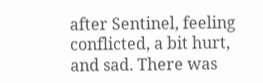after Sentinel, feeling conflicted, a bit hurt, and sad. There was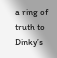a ring of truth to Dinky’s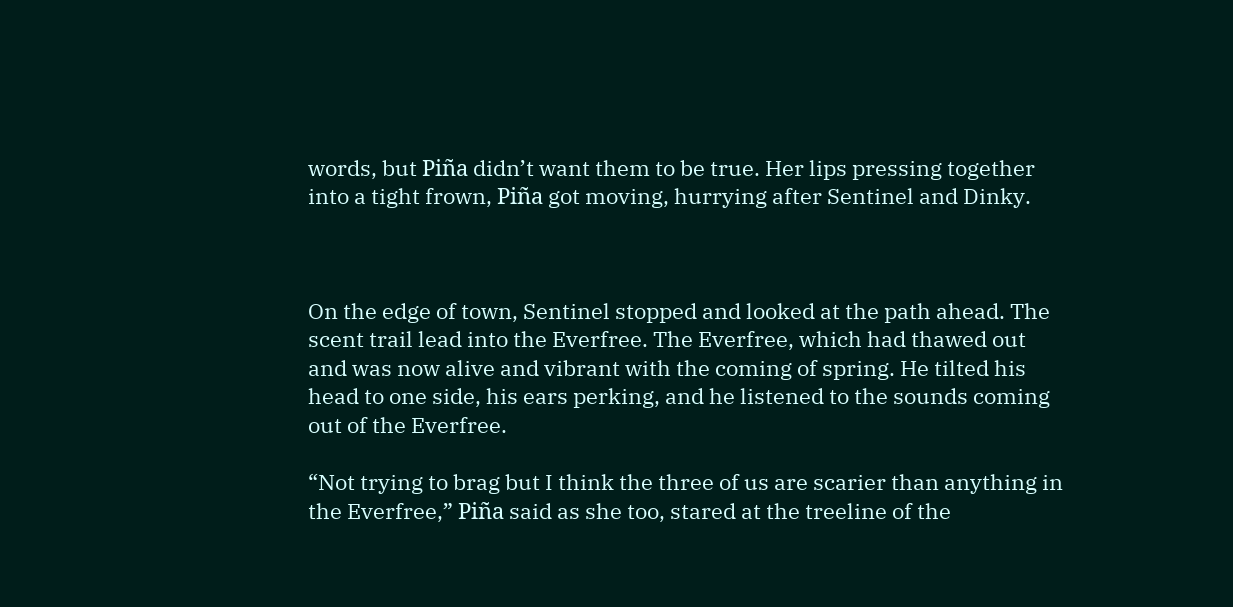words, but Piña didn’t want them to be true. Her lips pressing together into a tight frown, Piña got moving, hurrying after Sentinel and Dinky.



On the edge of town, Sentinel stopped and looked at the path ahead. The scent trail lead into the Everfree. The Everfree, which had thawed out and was now alive and vibrant with the coming of spring. He tilted his head to one side, his ears perking, and he listened to the sounds coming out of the Everfree.

“Not trying to brag but I think the three of us are scarier than anything in the Everfree,” Piña said as she too, stared at the treeline of the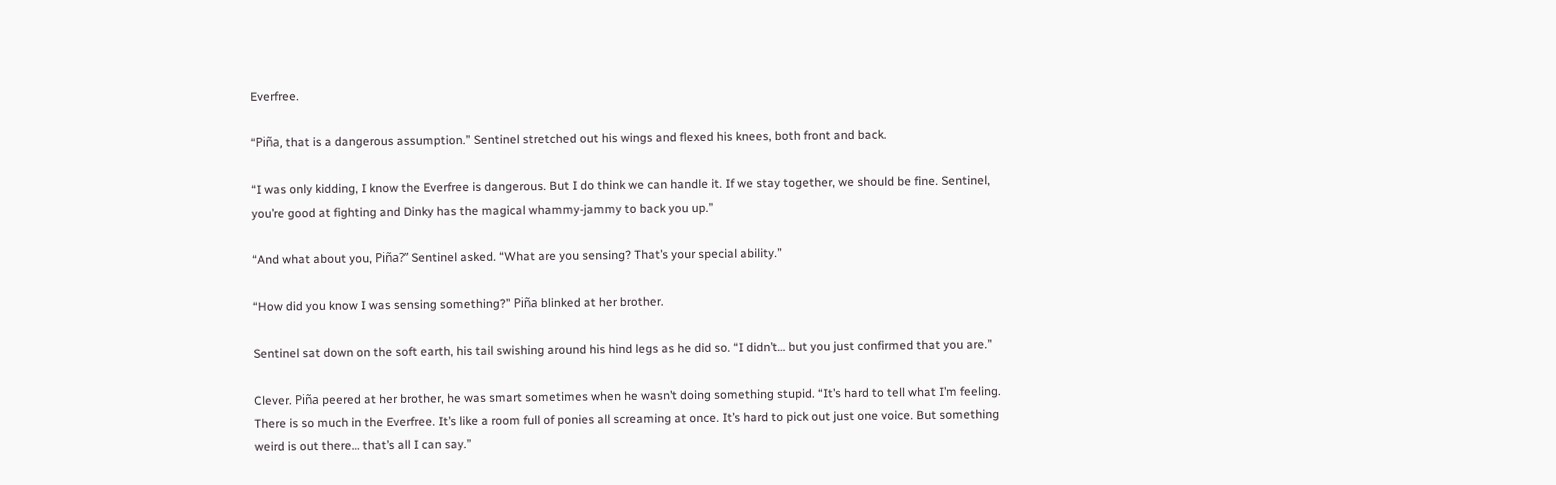Everfree.

“Piña, that is a dangerous assumption.” Sentinel stretched out his wings and flexed his knees, both front and back.

“I was only kidding, I know the Everfree is dangerous. But I do think we can handle it. If we stay together, we should be fine. Sentinel, you’re good at fighting and Dinky has the magical whammy-jammy to back you up.”

“And what about you, Piña?” Sentinel asked. “What are you sensing? That’s your special ability.”

“How did you know I was sensing something?” Piña blinked at her brother.

Sentinel sat down on the soft earth, his tail swishing around his hind legs as he did so. “I didn’t… but you just confirmed that you are.”

Clever. Piña peered at her brother, he was smart sometimes when he wasn’t doing something stupid. “It’s hard to tell what I’m feeling. There is so much in the Everfree. It’s like a room full of ponies all screaming at once. It’s hard to pick out just one voice. But something weird is out there… that’s all I can say.”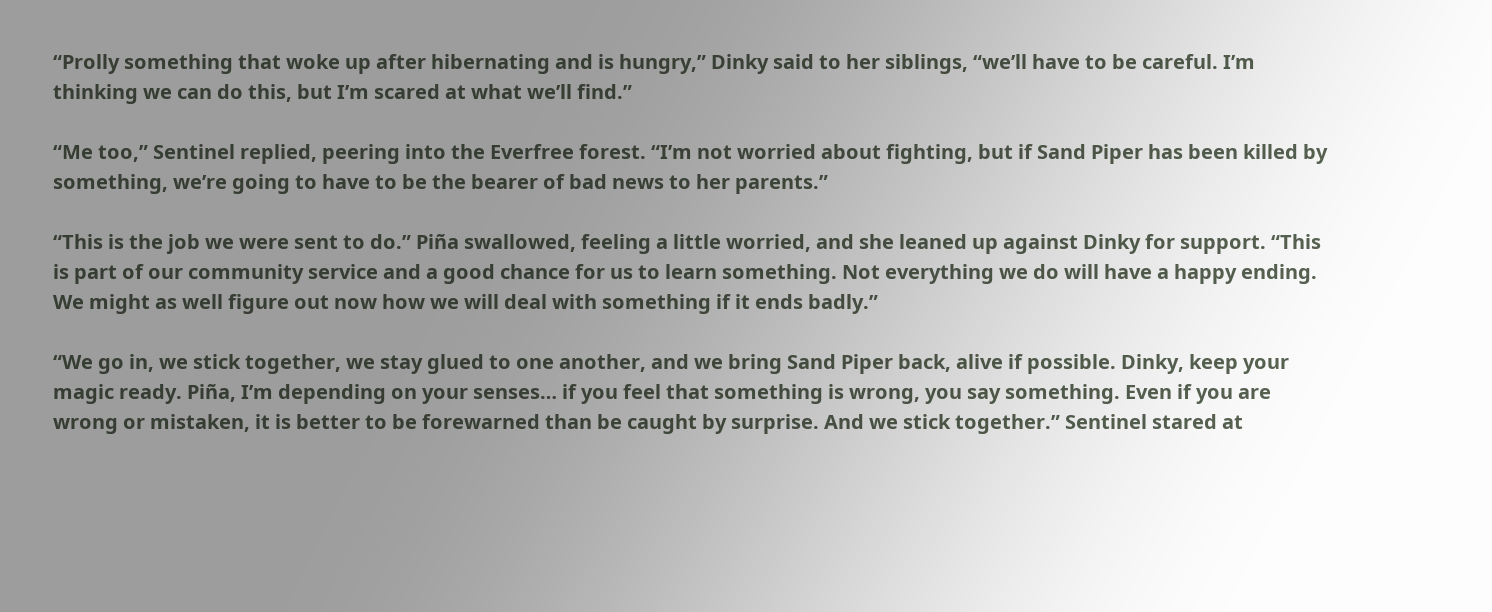“Prolly something that woke up after hibernating and is hungry,” Dinky said to her siblings, “we’ll have to be careful. I’m thinking we can do this, but I’m scared at what we’ll find.”

“Me too,” Sentinel replied, peering into the Everfree forest. “I’m not worried about fighting, but if Sand Piper has been killed by something, we’re going to have to be the bearer of bad news to her parents.”

“This is the job we were sent to do.” Piña swallowed, feeling a little worried, and she leaned up against Dinky for support. “This is part of our community service and a good chance for us to learn something. Not everything we do will have a happy ending. We might as well figure out now how we will deal with something if it ends badly.”

“We go in, we stick together, we stay glued to one another, and we bring Sand Piper back, alive if possible. Dinky, keep your magic ready. Piña, I’m depending on your senses… if you feel that something is wrong, you say something. Even if you are wrong or mistaken, it is better to be forewarned than be caught by surprise. And we stick together.” Sentinel stared at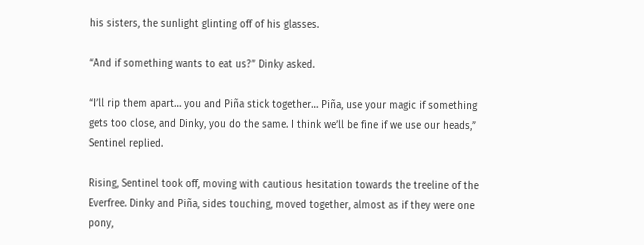his sisters, the sunlight glinting off of his glasses.

“And if something wants to eat us?” Dinky asked.

“I’ll rip them apart… you and Piña stick together… Piña, use your magic if something gets too close, and Dinky, you do the same. I think we’ll be fine if we use our heads,” Sentinel replied.

Rising, Sentinel took off, moving with cautious hesitation towards the treeline of the Everfree. Dinky and Piña, sides touching, moved together, almost as if they were one pony,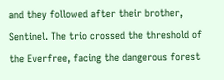and they followed after their brother, Sentinel. The trio crossed the threshold of the Everfree, facing the dangerous forest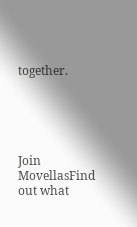together.





Join MovellasFind out what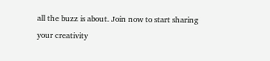all the buzz is about. Join now to start sharing your creativity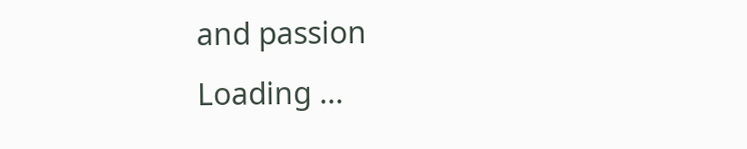and passion
Loading ...